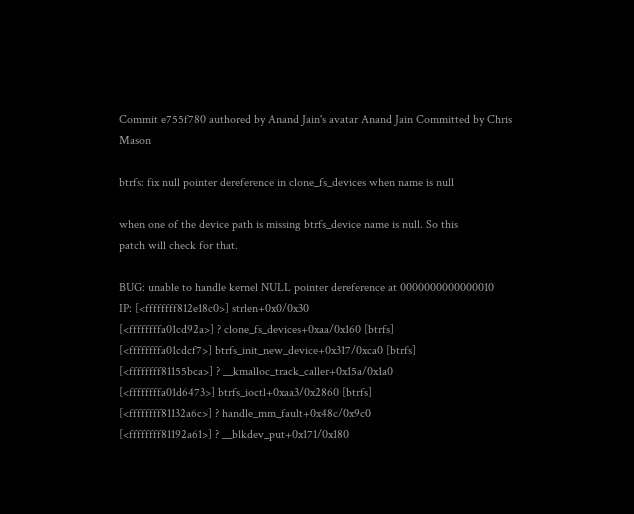Commit e755f780 authored by Anand Jain's avatar Anand Jain Committed by Chris Mason

btrfs: fix null pointer dereference in clone_fs_devices when name is null

when one of the device path is missing btrfs_device name is null. So this
patch will check for that.

BUG: unable to handle kernel NULL pointer dereference at 0000000000000010
IP: [<ffffffff812e18c0>] strlen+0x0/0x30
[<ffffffffa01cd92a>] ? clone_fs_devices+0xaa/0x160 [btrfs]
[<ffffffffa01cdcf7>] btrfs_init_new_device+0x317/0xca0 [btrfs]
[<ffffffff81155bca>] ? __kmalloc_track_caller+0x15a/0x1a0
[<ffffffffa01d6473>] btrfs_ioctl+0xaa3/0x2860 [btrfs]
[<ffffffff81132a6c>] ? handle_mm_fault+0x48c/0x9c0
[<ffffffff81192a61>] ? __blkdev_put+0x171/0x180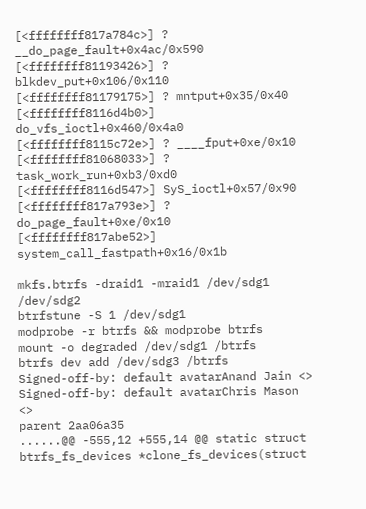[<ffffffff817a784c>] ? __do_page_fault+0x4ac/0x590
[<ffffffff81193426>] ? blkdev_put+0x106/0x110
[<ffffffff81179175>] ? mntput+0x35/0x40
[<ffffffff8116d4b0>] do_vfs_ioctl+0x460/0x4a0
[<ffffffff8115c72e>] ? ____fput+0xe/0x10
[<ffffffff81068033>] ? task_work_run+0xb3/0xd0
[<ffffffff8116d547>] SyS_ioctl+0x57/0x90
[<ffffffff817a793e>] ? do_page_fault+0xe/0x10
[<ffffffff817abe52>] system_call_fastpath+0x16/0x1b

mkfs.btrfs -draid1 -mraid1 /dev/sdg1 /dev/sdg2
btrfstune -S 1 /dev/sdg1
modprobe -r btrfs && modprobe btrfs
mount -o degraded /dev/sdg1 /btrfs
btrfs dev add /dev/sdg3 /btrfs
Signed-off-by: default avatarAnand Jain <>
Signed-off-by: default avatarChris Mason <>
parent 2aa06a35
......@@ -555,12 +555,14 @@ static struct btrfs_fs_devices *clone_fs_devices(struct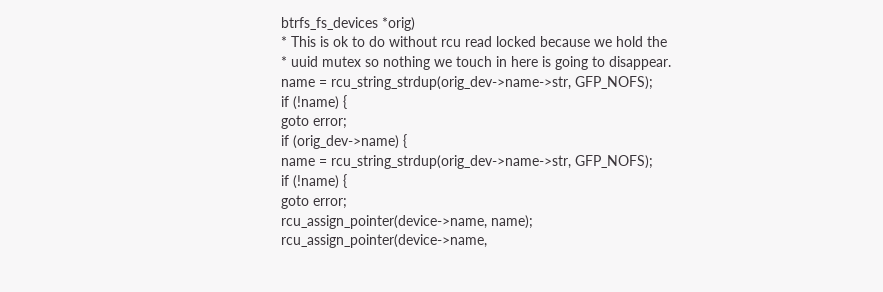btrfs_fs_devices *orig)
* This is ok to do without rcu read locked because we hold the
* uuid mutex so nothing we touch in here is going to disappear.
name = rcu_string_strdup(orig_dev->name->str, GFP_NOFS);
if (!name) {
goto error;
if (orig_dev->name) {
name = rcu_string_strdup(orig_dev->name->str, GFP_NOFS);
if (!name) {
goto error;
rcu_assign_pointer(device->name, name);
rcu_assign_pointer(device->name,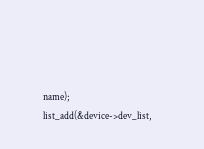name);
list_add(&device->dev_list,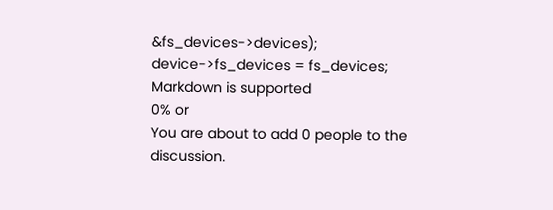&fs_devices->devices);
device->fs_devices = fs_devices;
Markdown is supported
0% or
You are about to add 0 people to the discussion.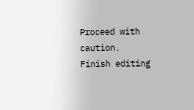Proceed with caution.
Finish editing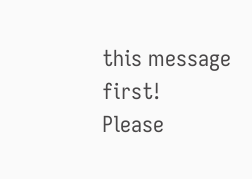this message first!
Please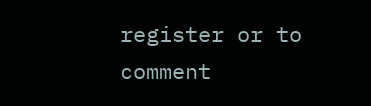register or to comment